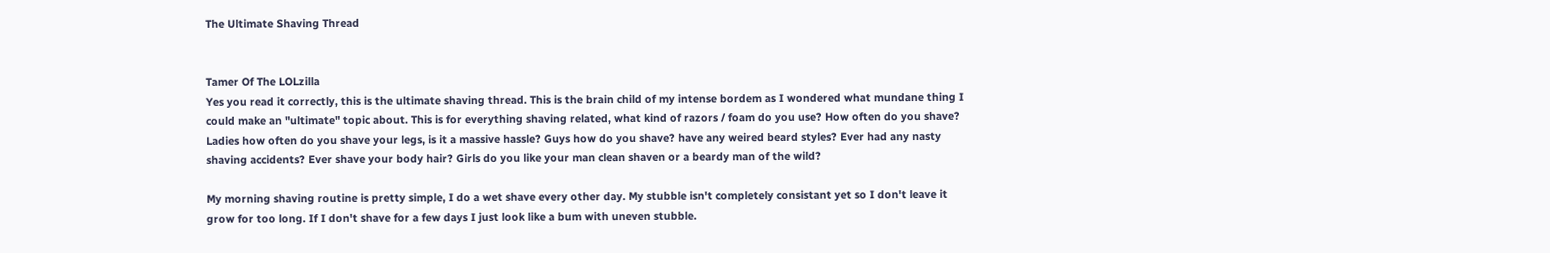The Ultimate Shaving Thread


Tamer Of The LOLzilla
Yes you read it correctly, this is the ultimate shaving thread. This is the brain child of my intense bordem as I wondered what mundane thing I could make an "ultimate" topic about. This is for everything shaving related, what kind of razors / foam do you use? How often do you shave? Ladies how often do you shave your legs, is it a massive hassle? Guys how do you shave? have any weired beard styles? Ever had any nasty shaving accidents? Ever shave your body hair? Girls do you like your man clean shaven or a beardy man of the wild?

My morning shaving routine is pretty simple, I do a wet shave every other day. My stubble isn't completely consistant yet so I don't leave it grow for too long. If I don't shave for a few days I just look like a bum with uneven stubble.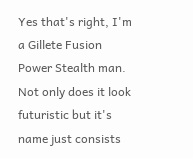Yes that's right, I'm a Gillete Fusion Power Stealth man. Not only does it look futuristic but it's name just consists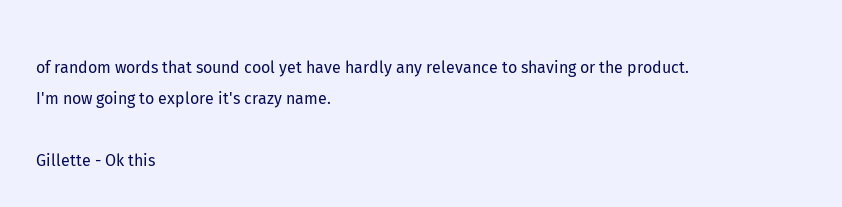of random words that sound cool yet have hardly any relevance to shaving or the product. I'm now going to explore it's crazy name.

Gillette - Ok this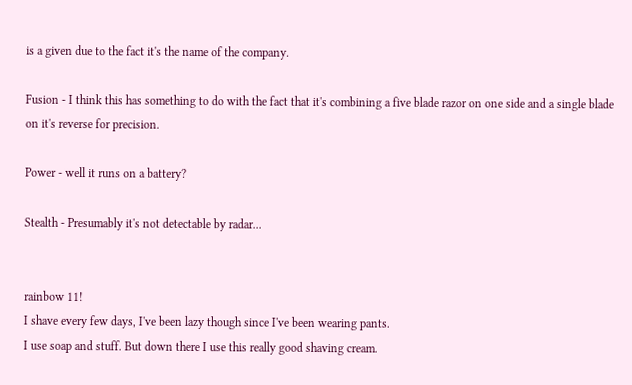is a given due to the fact it's the name of the company.

Fusion - I think this has something to do with the fact that it's combining a five blade razor on one side and a single blade on it's reverse for precision.

Power - well it runs on a battery?

Stealth - Presumably it's not detectable by radar...


rainbow 11!
I shave every few days, I've been lazy though since I've been wearing pants.
I use soap and stuff. But down there I use this really good shaving cream.